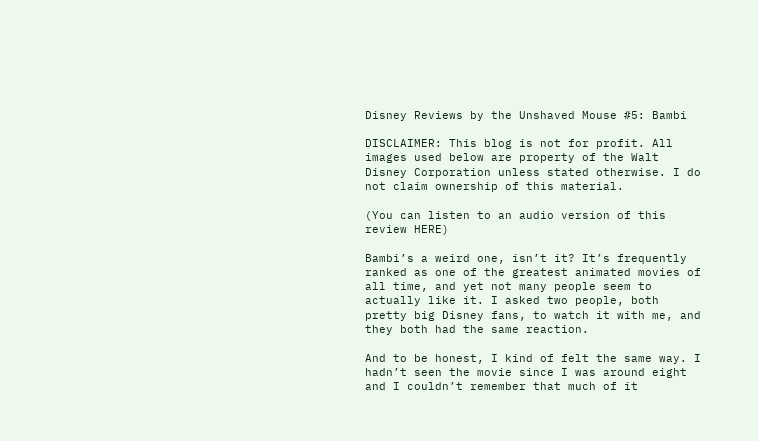Disney Reviews by the Unshaved Mouse #5: Bambi

DISCLAIMER: This blog is not for profit. All images used below are property of the Walt Disney Corporation unless stated otherwise. I do not claim ownership of this material.

(You can listen to an audio version of this review HERE)

Bambi’s a weird one, isn’t it? It’s frequently ranked as one of the greatest animated movies of all time, and yet not many people seem to actually like it. I asked two people, both pretty big Disney fans, to watch it with me, and they both had the same reaction.

And to be honest, I kind of felt the same way. I hadn’t seen the movie since I was around eight and I couldn’t remember that much of it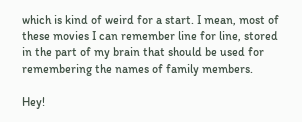which is kind of weird for a start. I mean, most of these movies I can remember line for line, stored in the part of my brain that should be used for remembering the names of family members.

Hey!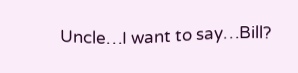Uncle…I want to say…Bill?